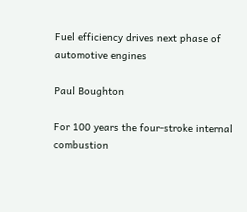Fuel efficiency drives next phase of automotive engines

Paul Boughton

For 100 years the four-stroke internal combustion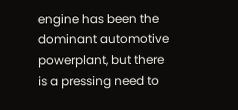engine has been the dominant automotive powerplant, but there is a pressing need to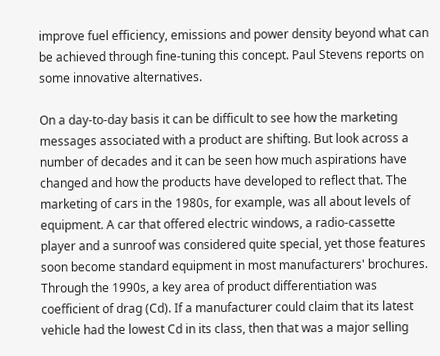improve fuel efficiency, emissions and power density beyond what can be achieved through fine-tuning this concept. Paul Stevens reports on some innovative alternatives.

On a day-to-day basis it can be difficult to see how the marketing messages associated with a product are shifting. But look across a number of decades and it can be seen how much aspirations have changed and how the products have developed to reflect that. The marketing of cars in the 1980s, for example, was all about levels of equipment. A car that offered electric windows, a radio-cassette player and a sunroof was considered quite special, yet those features soon become standard equipment in most manufacturers' brochures. Through the 1990s, a key area of product differentiation was coefficient of drag (Cd). If a manufacturer could claim that its latest vehicle had the lowest Cd in its class, then that was a major selling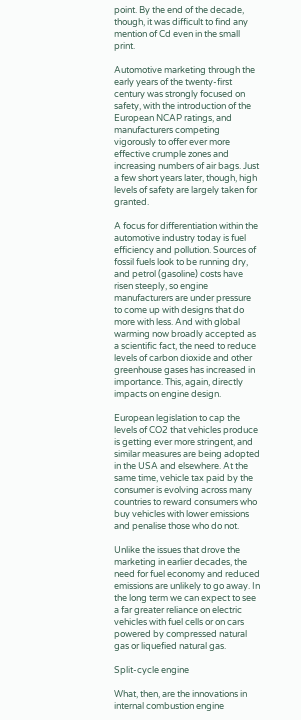point. By the end of the decade, though, it was difficult to find any mention of Cd even in the small print.

Automotive marketing through the early years of the twenty-first century was strongly focused on safety, with the introduction of the European NCAP ratings, and manufacturers competing vigorously to offer ever more effective crumple zones and increasing numbers of air bags. Just a few short years later, though, high levels of safety are largely taken for granted.

A focus for differentiation within the automotive industry today is fuel efficiency and pollution. Sources of fossil fuels look to be running dry, and petrol (gasoline) costs have risen steeply, so engine manufacturers are under pressure to come up with designs that do more with less. And with global warming now broadly accepted as a scientific fact, the need to reduce levels of carbon dioxide and other greenhouse gases has increased in importance. This, again, directly impacts on engine design.

European legislation to cap the levels of CO2 that vehicles produce is getting ever more stringent, and similar measures are being adopted in the USA and elsewhere. At the same time, vehicle tax paid by the consumer is evolving across many countries to reward consumers who buy vehicles with lower emissions and penalise those who do not.

Unlike the issues that drove the marketing in earlier decades, the need for fuel economy and reduced emissions are unlikely to go away. In the long term we can expect to see a far greater reliance on electric vehicles with fuel cells or on cars powered by compressed natural gas or liquefied natural gas.

Split-cycle engine

What, then, are the innovations in internal combustion engine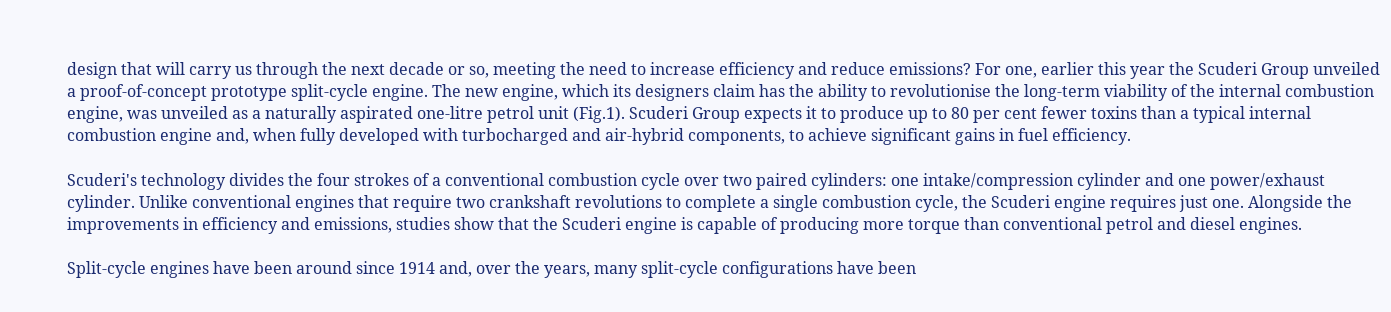design that will carry us through the next decade or so, meeting the need to increase efficiency and reduce emissions? For one, earlier this year the Scuderi Group unveiled a proof-of-concept prototype split-cycle engine. The new engine, which its designers claim has the ability to revolutionise the long-term viability of the internal combustion engine, was unveiled as a naturally aspirated one-litre petrol unit (Fig.1). Scuderi Group expects it to produce up to 80 per cent fewer toxins than a typical internal combustion engine and, when fully developed with turbocharged and air-hybrid components, to achieve significant gains in fuel efficiency.

Scuderi's technology divides the four strokes of a conventional combustion cycle over two paired cylinders: one intake/compression cylinder and one power/exhaust cylinder. Unlike conventional engines that require two crankshaft revolutions to complete a single combustion cycle, the Scuderi engine requires just one. Alongside the improvements in efficiency and emissions, studies show that the Scuderi engine is capable of producing more torque than conventional petrol and diesel engines.

Split-cycle engines have been around since 1914 and, over the years, many split-cycle configurations have been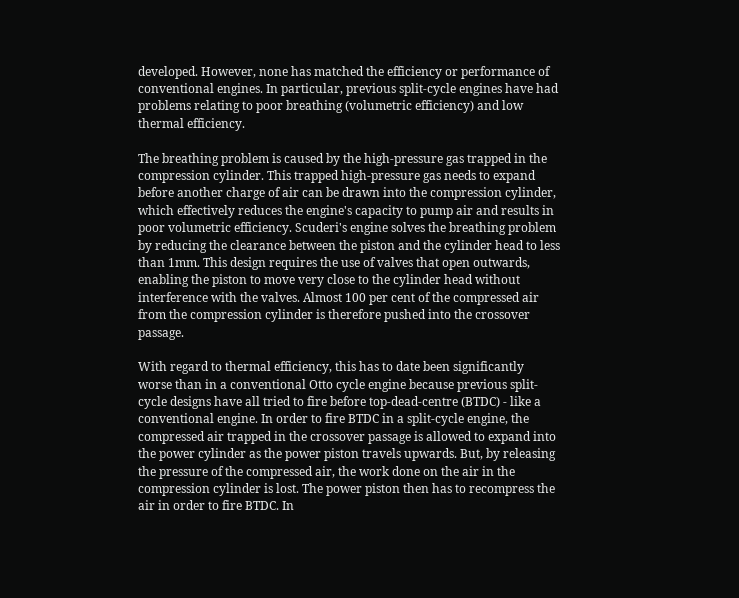developed. However, none has matched the efficiency or performance of conventional engines. In particular, previous split-cycle engines have had problems relating to poor breathing (volumetric efficiency) and low thermal efficiency.

The breathing problem is caused by the high-pressure gas trapped in the compression cylinder. This trapped high-pressure gas needs to expand before another charge of air can be drawn into the compression cylinder, which effectively reduces the engine's capacity to pump air and results in poor volumetric efficiency. Scuderi's engine solves the breathing problem by reducing the clearance between the piston and the cylinder head to less than 1mm. This design requires the use of valves that open outwards, enabling the piston to move very close to the cylinder head without interference with the valves. Almost 100 per cent of the compressed air from the compression cylinder is therefore pushed into the crossover passage.

With regard to thermal efficiency, this has to date been significantly worse than in a conventional Otto cycle engine because previous split-cycle designs have all tried to fire before top-dead-centre (BTDC) - like a conventional engine. In order to fire BTDC in a split-cycle engine, the compressed air trapped in the crossover passage is allowed to expand into the power cylinder as the power piston travels upwards. But, by releasing the pressure of the compressed air, the work done on the air in the compression cylinder is lost. The power piston then has to recompress the air in order to fire BTDC. In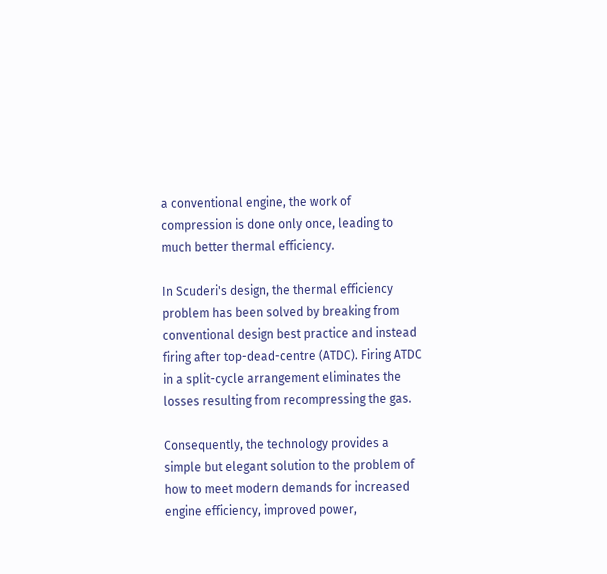a conventional engine, the work of compression is done only once, leading to much better thermal efficiency.

In Scuderi's design, the thermal efficiency problem has been solved by breaking from conventional design best practice and instead firing after top-dead-centre (ATDC). Firing ATDC in a split-cycle arrangement eliminates the losses resulting from recompressing the gas.

Consequently, the technology provides a simple but elegant solution to the problem of how to meet modern demands for increased engine efficiency, improved power,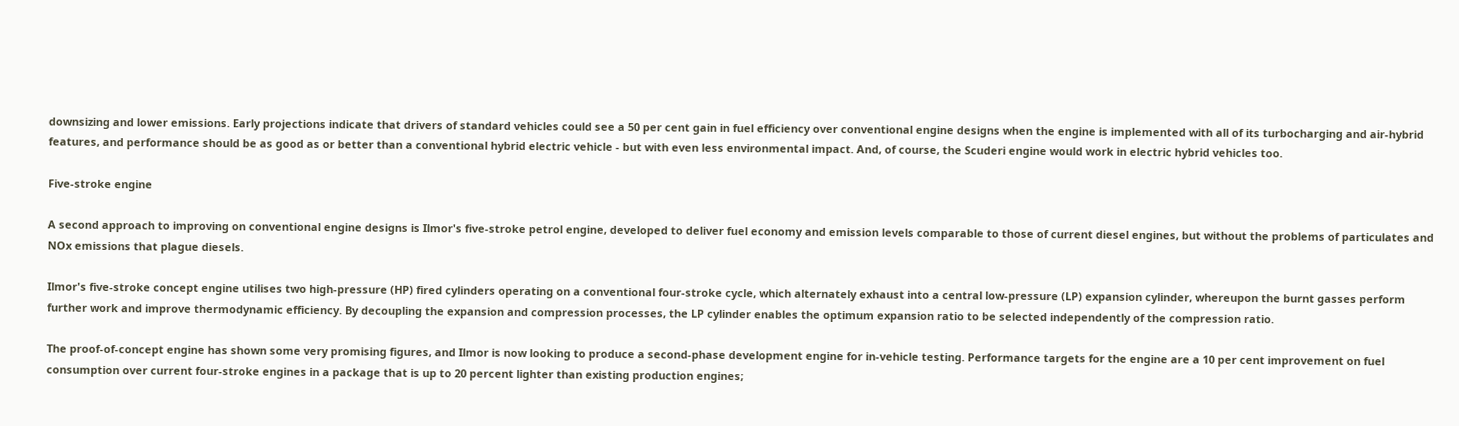downsizing and lower emissions. Early projections indicate that drivers of standard vehicles could see a 50 per cent gain in fuel efficiency over conventional engine designs when the engine is implemented with all of its turbocharging and air-hybrid features, and performance should be as good as or better than a conventional hybrid electric vehicle - but with even less environmental impact. And, of course, the Scuderi engine would work in electric hybrid vehicles too.

Five-stroke engine

A second approach to improving on conventional engine designs is Ilmor's five-stroke petrol engine, developed to deliver fuel economy and emission levels comparable to those of current diesel engines, but without the problems of particulates and NOx emissions that plague diesels.

Ilmor's five-stroke concept engine utilises two high-pressure (HP) fired cylinders operating on a conventional four-stroke cycle, which alternately exhaust into a central low-pressure (LP) expansion cylinder, whereupon the burnt gasses perform further work and improve thermodynamic efficiency. By decoupling the expansion and compression processes, the LP cylinder enables the optimum expansion ratio to be selected independently of the compression ratio.

The proof-of-concept engine has shown some very promising figures, and Ilmor is now looking to produce a second-phase development engine for in-vehicle testing. Performance targets for the engine are a 10 per cent improvement on fuel consumption over current four-stroke engines in a package that is up to 20 percent lighter than existing production engines;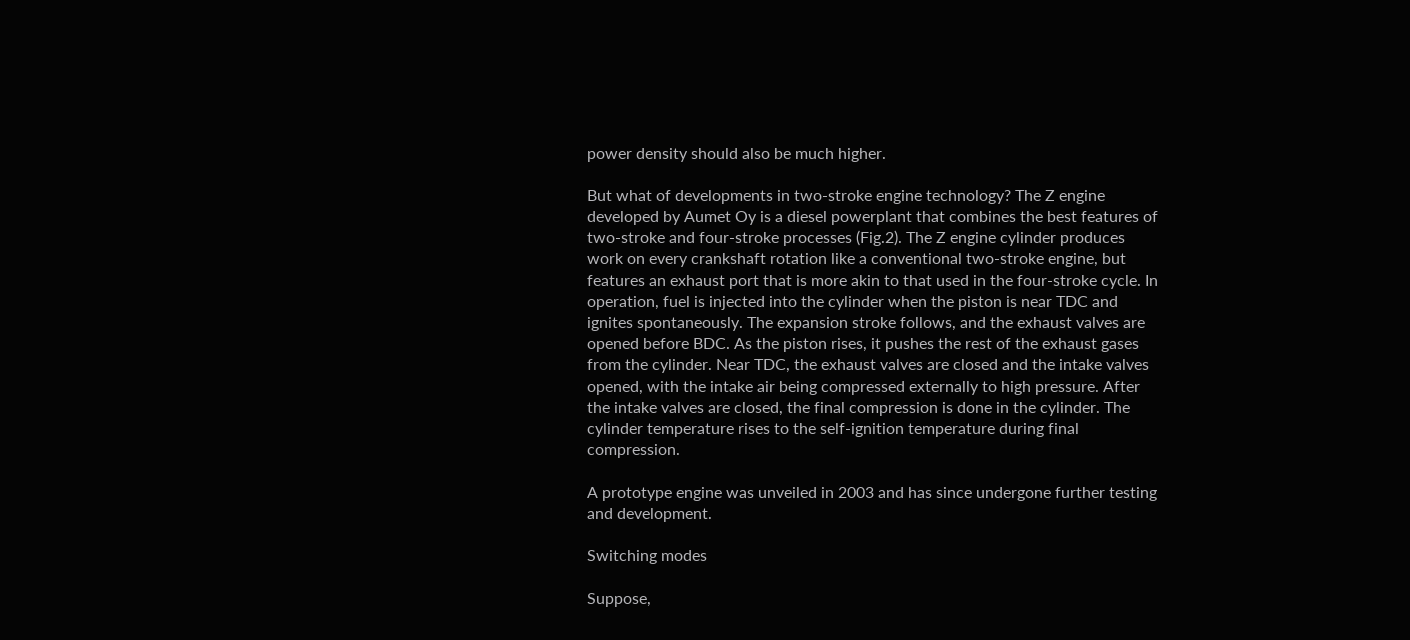power density should also be much higher.

But what of developments in two-stroke engine technology? The Z engine developed by Aumet Oy is a diesel powerplant that combines the best features of two-stroke and four-stroke processes (Fig.2). The Z engine cylinder produces work on every crankshaft rotation like a conventional two-stroke engine, but features an exhaust port that is more akin to that used in the four-stroke cycle. In operation, fuel is injected into the cylinder when the piston is near TDC and ignites spontaneously. The expansion stroke follows, and the exhaust valves are opened before BDC. As the piston rises, it pushes the rest of the exhaust gases from the cylinder. Near TDC, the exhaust valves are closed and the intake valves opened, with the intake air being compressed externally to high pressure. After the intake valves are closed, the final compression is done in the cylinder. The cylinder temperature rises to the self-ignition temperature during final compression.

A prototype engine was unveiled in 2003 and has since undergone further testing and development.

Switching modes

Suppose,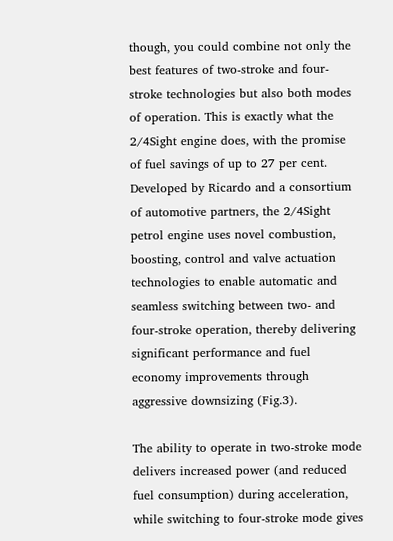though, you could combine not only the best features of two-stroke and four-stroke technologies but also both modes of operation. This is exactly what the 2/4Sight engine does, with the promise of fuel savings of up to 27 per cent. Developed by Ricardo and a consortium of automotive partners, the 2/4Sight petrol engine uses novel combustion, boosting, control and valve actuation technologies to enable automatic and seamless switching between two- and four-stroke operation, thereby delivering significant performance and fuel economy improvements through aggressive downsizing (Fig.3).

The ability to operate in two-stroke mode delivers increased power (and reduced fuel consumption) during acceleration, while switching to four-stroke mode gives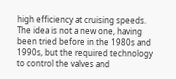high efficiency at cruising speeds. The idea is not a new one, having been tried before in the 1980s and 1990s, but the required technology to control the valves and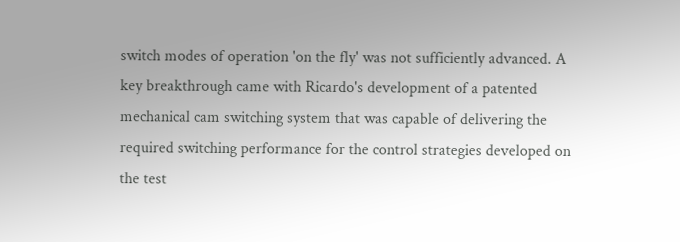switch modes of operation 'on the fly' was not sufficiently advanced. A key breakthrough came with Ricardo's development of a patented mechanical cam switching system that was capable of delivering the required switching performance for the control strategies developed on the test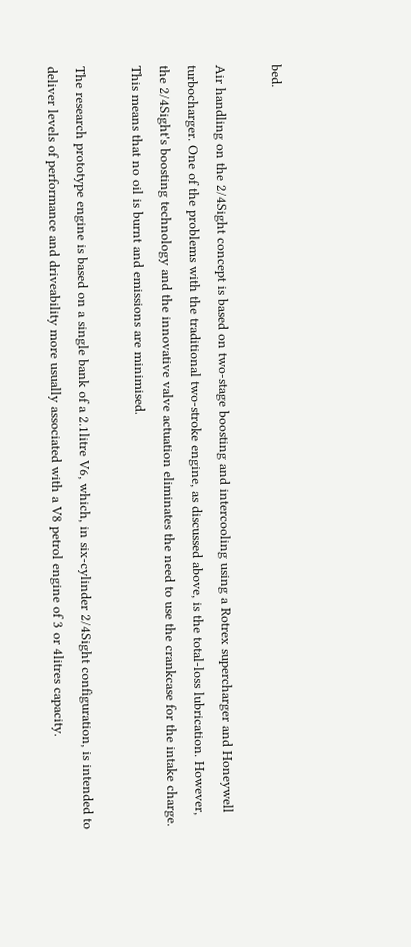bed.

Air handling on the 2/4Sight concept is based on two-stage boosting and intercooling using a Rotrex supercharger and Honeywell turbocharger. One of the problems with the traditional two-stroke engine, as discussed above, is the total-loss lubrication. However, the 2/4Sight's boosting technology and the innovative valve actuation eliminates the need to use the crankcase for the intake charge. This means that no oil is burnt and emissions are minimised.

The research prototype engine is based on a single bank of a 2.1litre V6, which, in six-cylinder 2/4Sight configuration, is intended to deliver levels of performance and driveability more usually associated with a V8 petrol engine of 3 or 4litres capacity.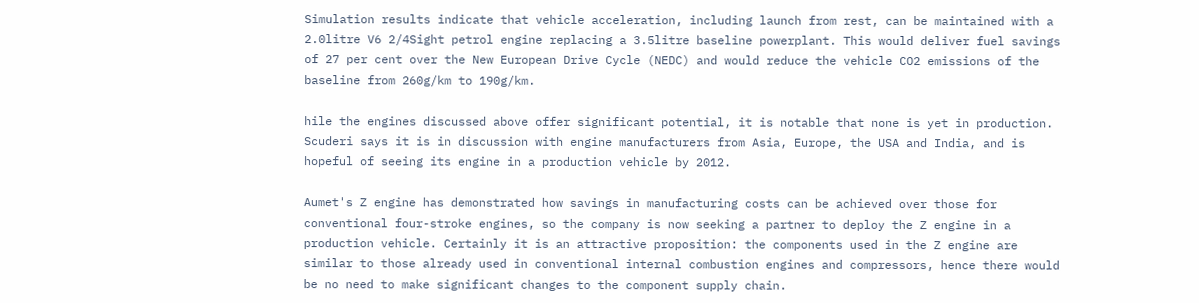Simulation results indicate that vehicle acceleration, including launch from rest, can be maintained with a 2.0litre V6 2/4Sight petrol engine replacing a 3.5litre baseline powerplant. This would deliver fuel savings of 27 per cent over the New European Drive Cycle (NEDC) and would reduce the vehicle CO2 emissions of the baseline from 260g/km to 190g/km.

hile the engines discussed above offer significant potential, it is notable that none is yet in production. Scuderi says it is in discussion with engine manufacturers from Asia, Europe, the USA and India, and is hopeful of seeing its engine in a production vehicle by 2012.

Aumet's Z engine has demonstrated how savings in manufacturing costs can be achieved over those for conventional four-stroke engines, so the company is now seeking a partner to deploy the Z engine in a production vehicle. Certainly it is an attractive proposition: the components used in the Z engine are similar to those already used in conventional internal combustion engines and compressors, hence there would be no need to make significant changes to the component supply chain.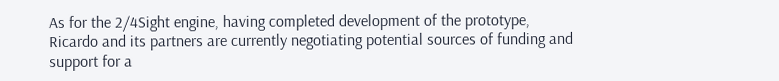As for the 2/4Sight engine, having completed development of the prototype, Ricardo and its partners are currently negotiating potential sources of funding and support for a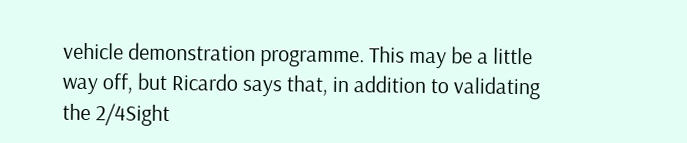vehicle demonstration programme. This may be a little way off, but Ricardo says that, in addition to validating the 2/4Sight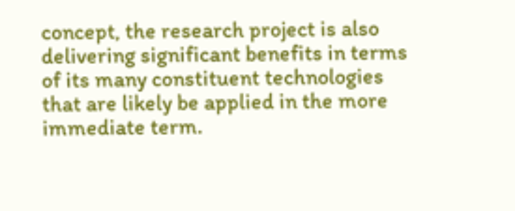concept, the research project is also delivering significant benefits in terms of its many constituent technologies that are likely be applied in the more immediate term.